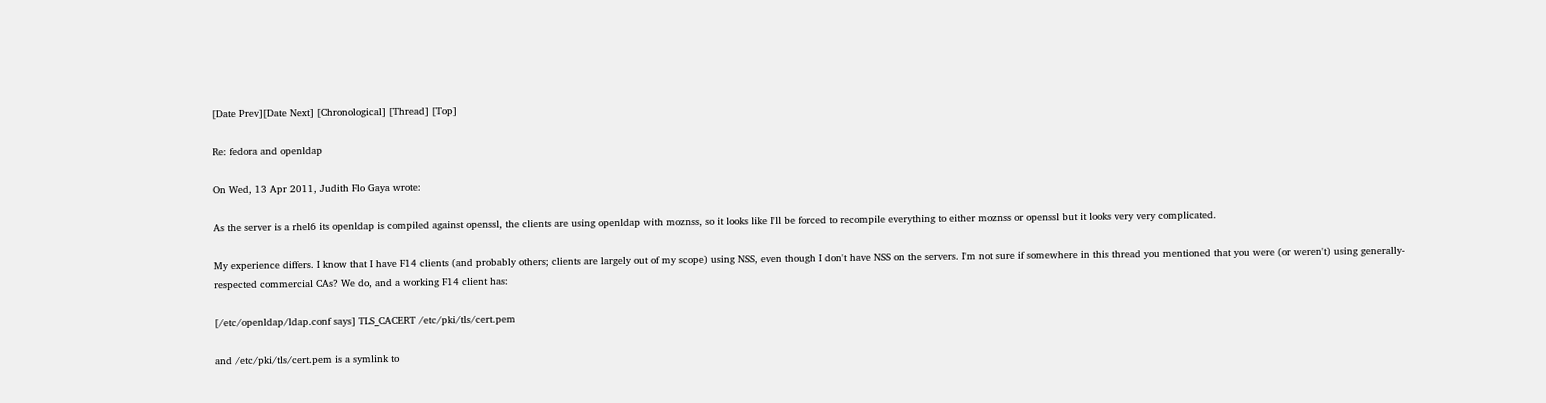[Date Prev][Date Next] [Chronological] [Thread] [Top]

Re: fedora and openldap

On Wed, 13 Apr 2011, Judith Flo Gaya wrote:

As the server is a rhel6 its openldap is compiled against openssl, the clients are using openldap with moznss, so it looks like I'll be forced to recompile everything to either moznss or openssl but it looks very very complicated.

My experience differs. I know that I have F14 clients (and probably others; clients are largely out of my scope) using NSS, even though I don't have NSS on the servers. I'm not sure if somewhere in this thread you mentioned that you were (or weren't) using generally-respected commercial CAs? We do, and a working F14 client has:

[/etc/openldap/ldap.conf says] TLS_CACERT /etc/pki/tls/cert.pem

and /etc/pki/tls/cert.pem is a symlink to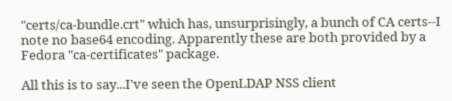"certs/ca-bundle.crt" which has, unsurprisingly, a bunch of CA certs--I note no base64 encoding. Apparently these are both provided by a Fedora "ca-certificates" package.

All this is to say...I've seen the OpenLDAP NSS client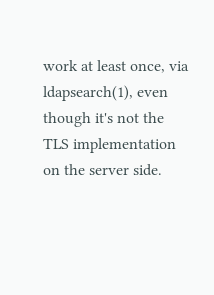work at least once, via ldapsearch(1), even though it's not the TLS implementation on the server side.